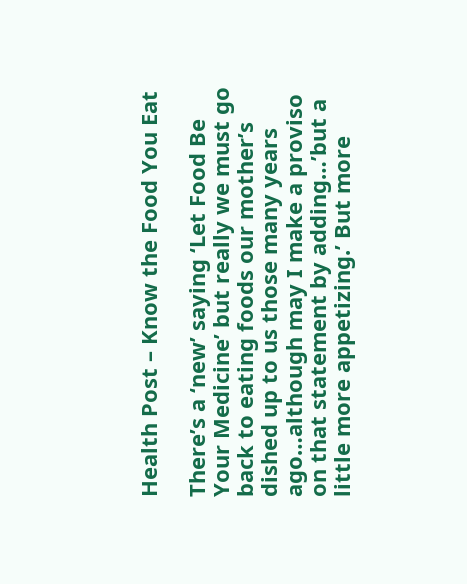Health Post – Know the Food You Eat

There’s a ‘new’ saying ‘Let Food Be Your Medicine’ but really we must go back to eating foods our mother’s dished up to us those many years ago…although may I make a proviso on that statement by adding…’but a little more appetizing.’ But more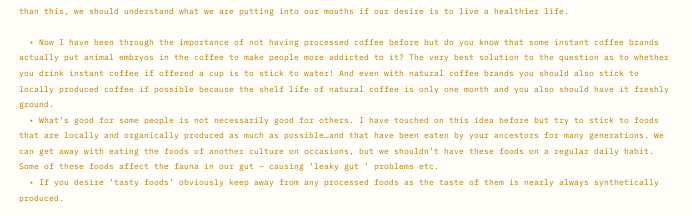than this, we should understand what we are putting into our mouths if our desire is to live a healthier life.

  • Now I have been through the importance of not having processed coffee before but do you know that some instant coffee brands actually put animal embryos in the coffee to make people more addicted to it? The very best solution to the question as to whether you drink instant coffee if offered a cup is to stick to water! And even with natural coffee brands you should also stick to locally produced coffee if possible because the shelf life of natural coffee is only one month and you also should have it freshly ground.
  • What’s good for some people is not necessarily good for others. I have touched on this idea before but try to stick to foods that are locally and organically produced as much as possible…and that have been eaten by your ancestors for many generations. We can get away with eating the foods of another culture on occasions, but we shouldn’t have these foods on a regular daily habit. Some of these foods affect the fauna in our gut – causing ‘leaky gut ‘ problems etc.
  • If you desire ‘tasty foods’ obviously keep away from any processed foods as the taste of them is nearly always synthetically produced.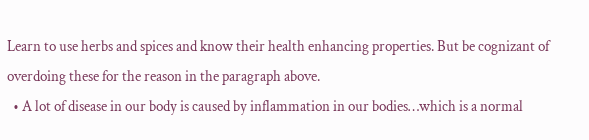Learn to use herbs and spices and know their health enhancing properties. But be cognizant of overdoing these for the reason in the paragraph above.
  • A lot of disease in our body is caused by inflammation in our bodies…which is a normal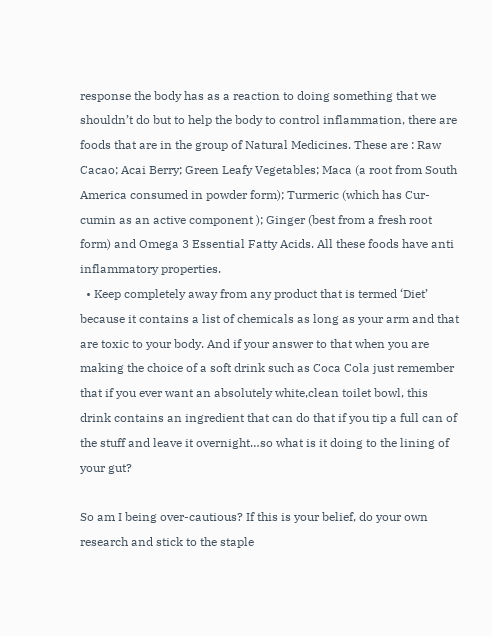response the body has as a reaction to doing something that we shouldn’t do but to help the body to control inflammation, there are foods that are in the group of Natural Medicines. These are : Raw Cacao; Acai Berry; Green Leafy Vegetables; Maca (a root from South America consumed in powder form); Turmeric (which has Cur-cumin as an active component ); Ginger (best from a fresh root form) and Omega 3 Essential Fatty Acids. All these foods have anti inflammatory properties.
  • Keep completely away from any product that is termed ‘Diet’ because it contains a list of chemicals as long as your arm and that are toxic to your body. And if your answer to that when you are making the choice of a soft drink such as Coca Cola just remember that if you ever want an absolutely white,clean toilet bowl, this drink contains an ingredient that can do that if you tip a full can of the stuff and leave it overnight…so what is it doing to the lining of your gut?

So am I being over-cautious? If this is your belief, do your own research and stick to the staple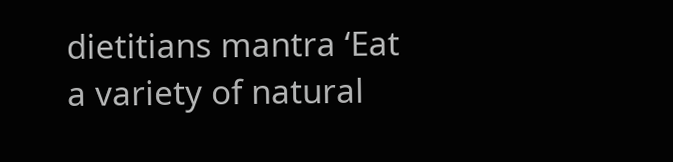dietitians mantra ‘Eat a variety of natural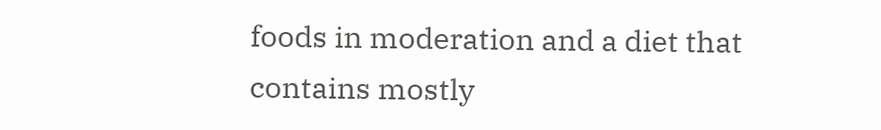foods in moderation and a diet that contains mostly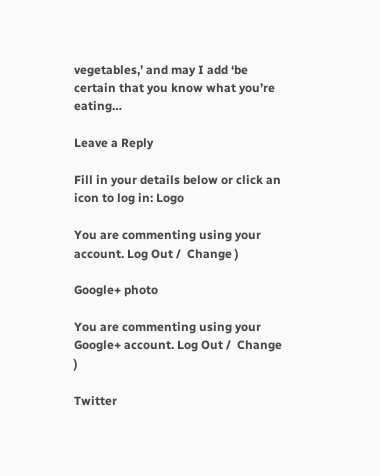vegetables,’ and may I add ‘be certain that you know what you’re eating…

Leave a Reply

Fill in your details below or click an icon to log in: Logo

You are commenting using your account. Log Out /  Change )

Google+ photo

You are commenting using your Google+ account. Log Out /  Change )

Twitter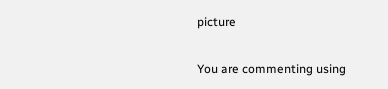picture

You are commenting using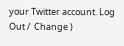your Twitter account. Log Out /  Change )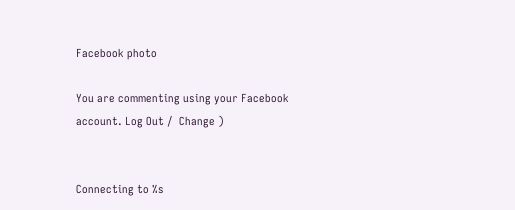Facebook photo

You are commenting using your Facebook account. Log Out /  Change )


Connecting to %s